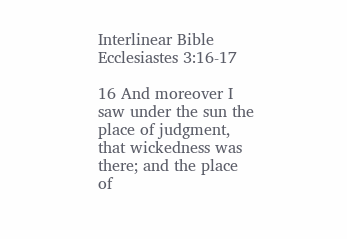Interlinear Bible Ecclesiastes 3:16-17

16 And moreover I saw under the sun the place of judgment, that wickedness was there; and the place of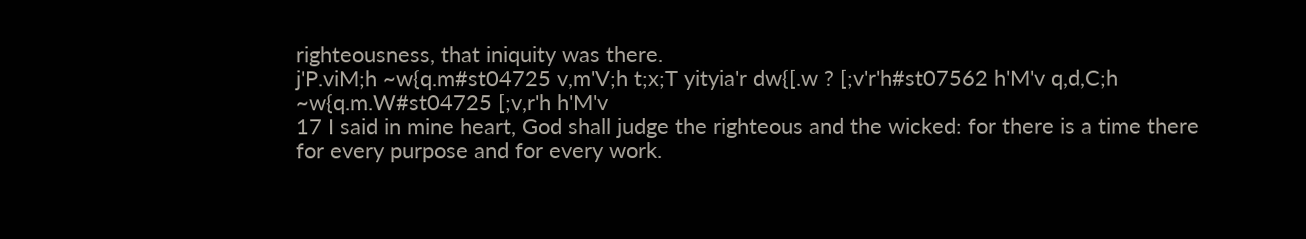righteousness, that iniquity was there.
j'P.viM;h ~w{q.m#st04725 v,m'V;h t;x;T yityia'r dw{[.w ? [;v'r'h#st07562 h'M'v q,d,C;h ~w{q.m.W#st04725 [;v,r'h h'M'v
17 I said in mine heart, God shall judge the righteous and the wicked: for there is a time there for every purpose and for every work.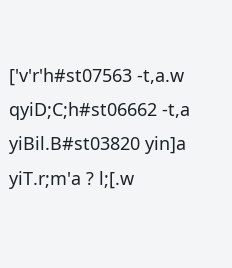['v'r'h#st07563 -t,a.w qyiD;C;h#st06662 -t,a yiBil.B#st03820 yin]a yiT.r;m'a ? l;[.w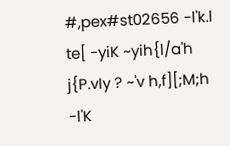#,pex#st02656 -l'k.l te[ -yiK ~yih{l/a'h j{P.vIy ? ~'v h,f][;M;h -l'K